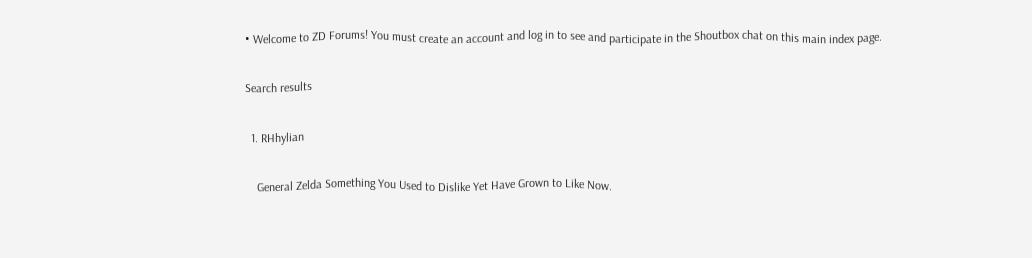• Welcome to ZD Forums! You must create an account and log in to see and participate in the Shoutbox chat on this main index page.

Search results

  1. RHhylian

    General Zelda Something You Used to Dislike Yet Have Grown to Like Now.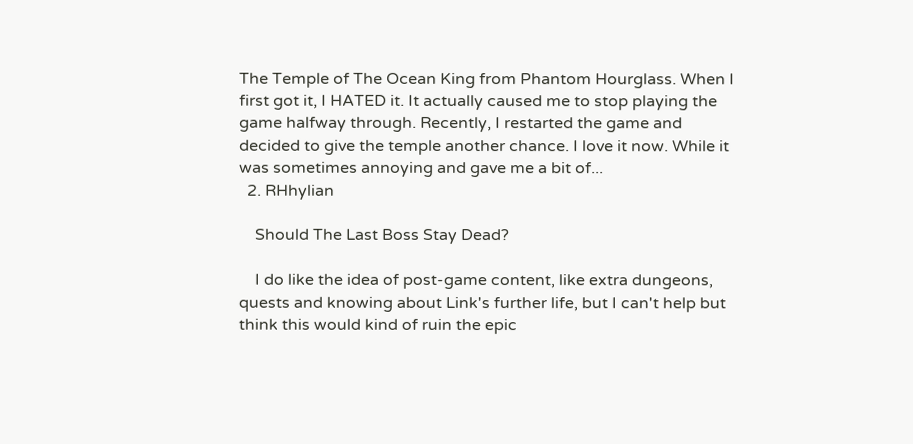The Temple of The Ocean King from Phantom Hourglass. When I first got it, I HATED it. It actually caused me to stop playing the game halfway through. Recently, I restarted the game and decided to give the temple another chance. I love it now. While it was sometimes annoying and gave me a bit of...
  2. RHhylian

    Should The Last Boss Stay Dead?

    I do like the idea of post-game content, like extra dungeons, quests and knowing about Link's further life, but I can't help but think this would kind of ruin the epic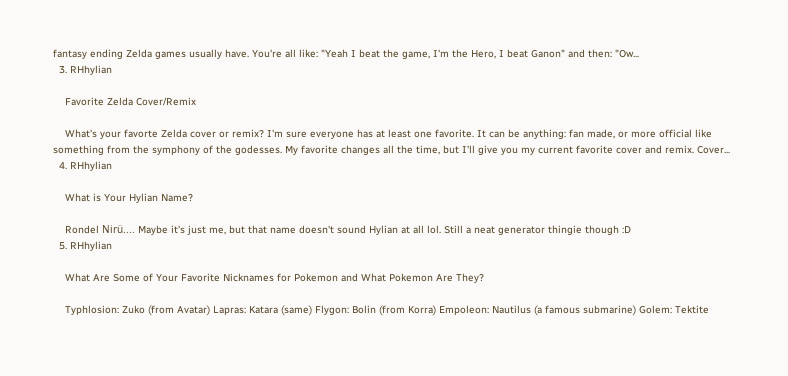fantasy ending Zelda games usually have. You're all like: "Yeah I beat the game, I'm the Hero, I beat Ganon" and then: "Ow...
  3. RHhylian

    Favorite Zelda Cover/Remix

    What's your favorte Zelda cover or remix? I'm sure everyone has at least one favorite. It can be anything: fan made, or more official like something from the symphony of the godesses. My favorite changes all the time, but I'll give you my current favorite cover and remix. Cover...
  4. RHhylian

    What is Your Hylian Name?

    Rondel Nirü.... Maybe it's just me, but that name doesn't sound Hylian at all lol. Still a neat generator thingie though :D
  5. RHhylian

    What Are Some of Your Favorite Nicknames for Pokemon and What Pokemon Are They?

    Typhlosion: Zuko (from Avatar) Lapras: Katara (same) Flygon: Bolin (from Korra) Empoleon: Nautilus (a famous submarine) Golem: Tektite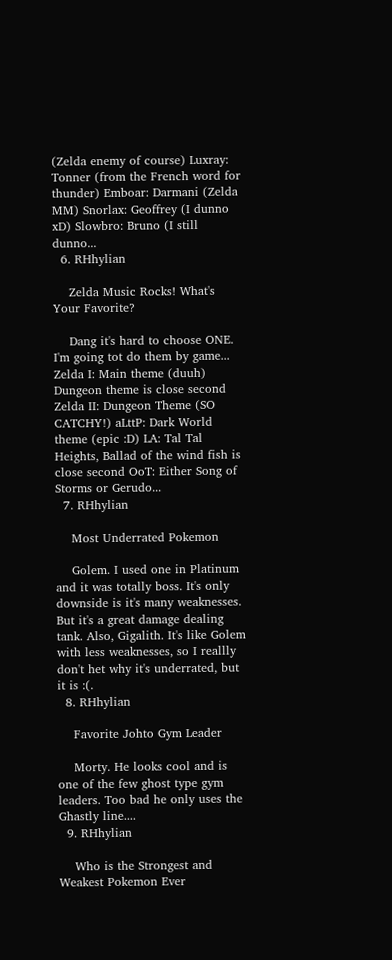(Zelda enemy of course) Luxray: Tonner (from the French word for thunder) Emboar: Darmani (Zelda MM) Snorlax: Geoffrey (I dunno xD) Slowbro: Bruno (I still dunno...
  6. RHhylian

    Zelda Music Rocks! What's Your Favorite?

    Dang it's hard to choose ONE. I'm going tot do them by game... Zelda I: Main theme (duuh) Dungeon theme is close second Zelda II: Dungeon Theme (SO CATCHY!) aLttP: Dark World theme (epic :D) LA: Tal Tal Heights, Ballad of the wind fish is close second OoT: Either Song of Storms or Gerudo...
  7. RHhylian

    Most Underrated Pokemon

    Golem. I used one in Platinum and it was totally boss. It's only downside is it's many weaknesses. But it's a great damage dealing tank. Also, Gigalith. It's like Golem with less weaknesses, so I reallly don't het why it's underrated, but it is :(.
  8. RHhylian

    Favorite Johto Gym Leader

    Morty. He looks cool and is one of the few ghost type gym leaders. Too bad he only uses the Ghastly line....
  9. RHhylian

    Who is the Strongest and Weakest Pokemon Ever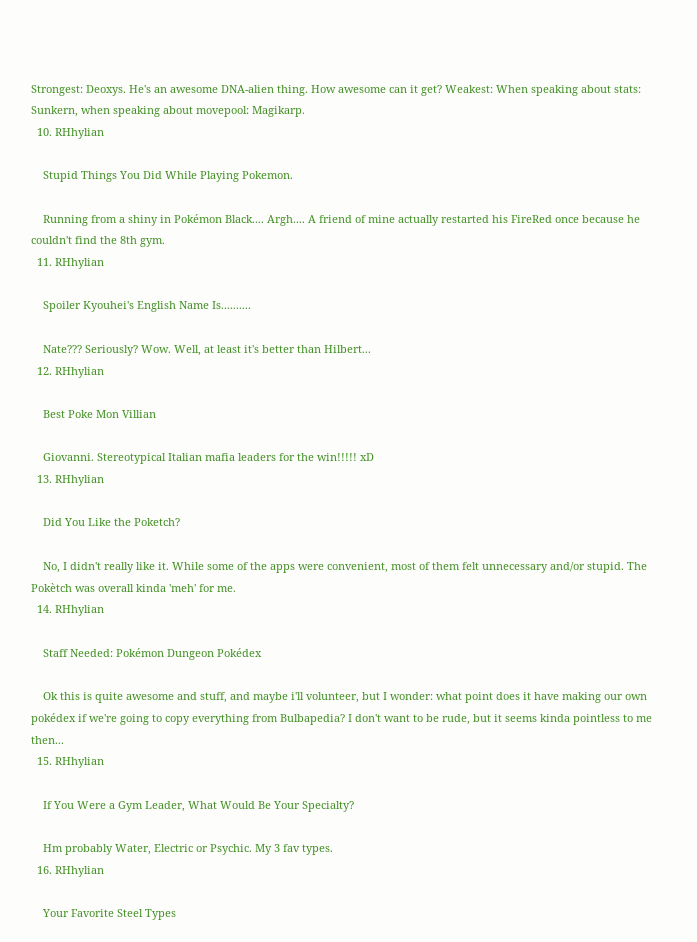Strongest: Deoxys. He's an awesome DNA-alien thing. How awesome can it get? Weakest: When speaking about stats: Sunkern, when speaking about movepool: Magikarp.
  10. RHhylian

    Stupid Things You Did While Playing Pokemon.

    Running from a shiny in Pokémon Black.... Argh.... A friend of mine actually restarted his FireRed once because he couldn't find the 8th gym.
  11. RHhylian

    Spoiler Kyouhei's English Name Is..........

    Nate??? Seriously? Wow. Well, at least it's better than Hilbert...
  12. RHhylian

    Best Poke Mon Villian

    Giovanni. Stereotypical Italian mafia leaders for the win!!!!! xD
  13. RHhylian

    Did You Like the Poketch?

    No, I didn't really like it. While some of the apps were convenient, most of them felt unnecessary and/or stupid. The Pokètch was overall kinda 'meh' for me.
  14. RHhylian

    Staff Needed: Pokémon Dungeon Pokédex

    Ok this is quite awesome and stuff, and maybe i'll volunteer, but I wonder: what point does it have making our own pokédex if we're going to copy everything from Bulbapedia? I don't want to be rude, but it seems kinda pointless to me then...
  15. RHhylian

    If You Were a Gym Leader, What Would Be Your Specialty?

    Hm probably Water, Electric or Psychic. My 3 fav types.
  16. RHhylian

    Your Favorite Steel Types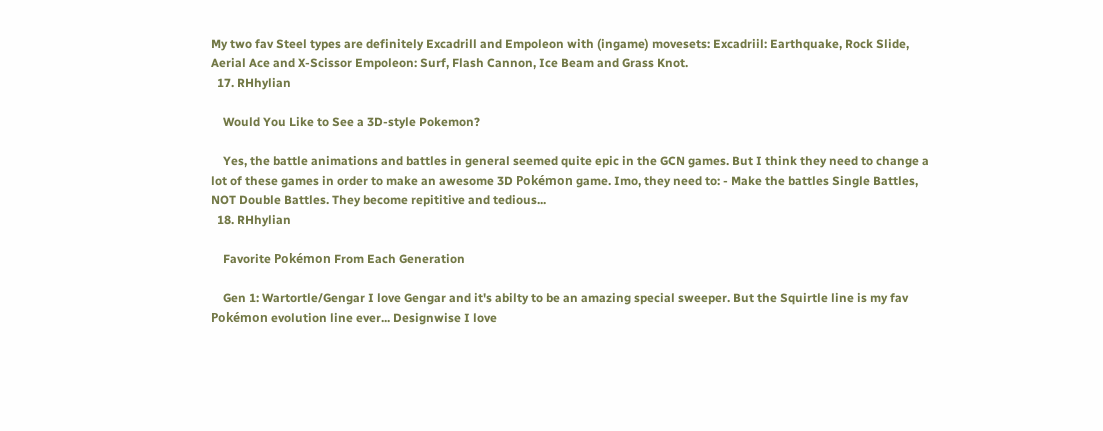My two fav Steel types are definitely Excadrill and Empoleon with (ingame) movesets: Excadriil: Earthquake, Rock Slide, Aerial Ace and X-Scissor Empoleon: Surf, Flash Cannon, Ice Beam and Grass Knot.
  17. RHhylian

    Would You Like to See a 3D-style Pokemon?

    Yes, the battle animations and battles in general seemed quite epic in the GCN games. But I think they need to change a lot of these games in order to make an awesome 3D Pokémon game. Imo, they need to: - Make the battles Single Battles, NOT Double Battles. They become repititive and tedious...
  18. RHhylian

    Favorite Pokémon From Each Generation

    Gen 1: Wartortle/Gengar I love Gengar and it's abilty to be an amazing special sweeper. But the Squirtle line is my fav Pokémon evolution line ever... Designwise I love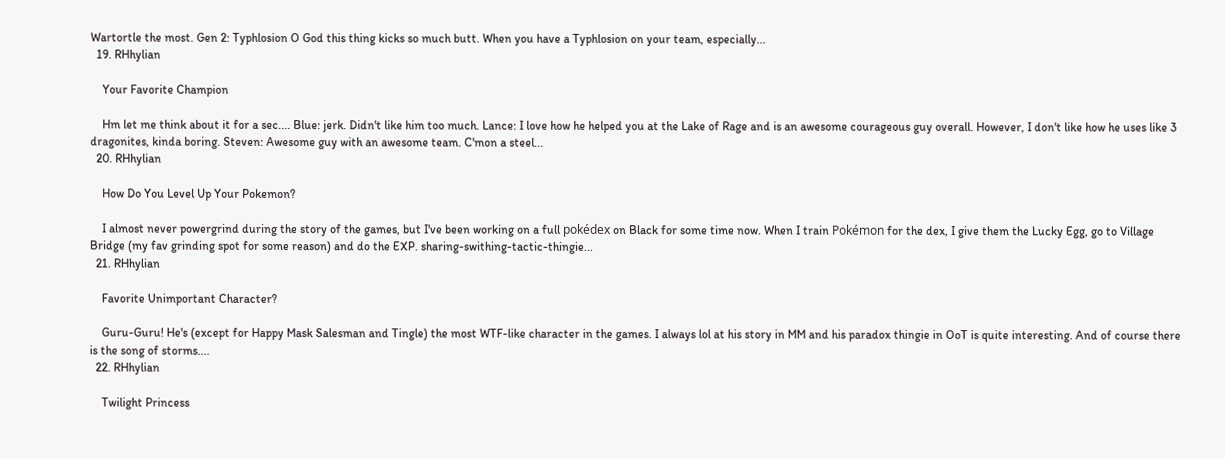Wartortle the most. Gen 2: Typhlosion O God this thing kicks so much butt. When you have a Typhlosion on your team, especially...
  19. RHhylian

    Your Favorite Champion

    Hm let me think about it for a sec.... Blue: jerk. Didn't like him too much. Lance: I love how he helped you at the Lake of Rage and is an awesome courageous guy overall. However, I don't like how he uses like 3 dragonites, kinda boring. Steven: Awesome guy with an awesome team. C'mon a steel...
  20. RHhylian

    How Do You Level Up Your Pokemon?

    I almost never powergrind during the story of the games, but I've been working on a full pokédex on Black for some time now. When I train Pokémon for the dex, I give them the Lucky Egg, go to Village Bridge (my fav grinding spot for some reason) and do the EXP. sharing-swithing-tactic-thingie...
  21. RHhylian

    Favorite Unimportant Character?

    Guru-Guru! He's (except for Happy Mask Salesman and Tingle) the most WTF-like character in the games. I always lol at his story in MM and his paradox thingie in OoT is quite interesting. And of course there is the song of storms....
  22. RHhylian

    Twilight Princess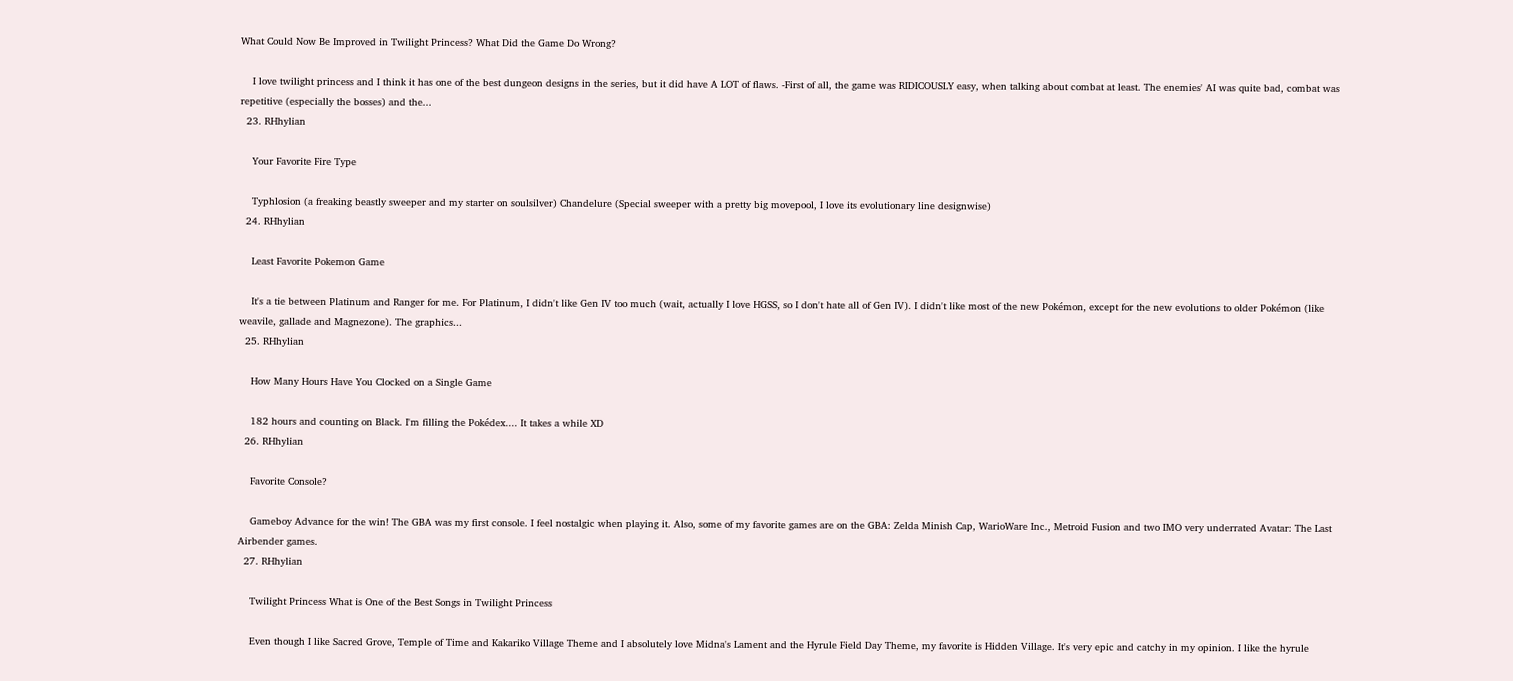What Could Now Be Improved in Twilight Princess? What Did the Game Do Wrong?

    I love twilight princess and I think it has one of the best dungeon designs in the series, but it did have A LOT of flaws. -First of all, the game was RIDICOUSLY easy, when talking about combat at least. The enemies' AI was quite bad, combat was repetitive (especially the bosses) and the...
  23. RHhylian

    Your Favorite Fire Type

    Typhlosion (a freaking beastly sweeper and my starter on soulsilver) Chandelure (Special sweeper with a pretty big movepool, I love its evolutionary line designwise)
  24. RHhylian

    Least Favorite Pokemon Game

    It's a tie between Platinum and Ranger for me. For Platinum, I didn't like Gen IV too much (wait, actually I love HGSS, so I don't hate all of Gen IV). I didn't like most of the new Pokémon, except for the new evolutions to older Pokémon (like weavile, gallade and Magnezone). The graphics...
  25. RHhylian

    How Many Hours Have You Clocked on a Single Game

    182 hours and counting on Black. I'm filling the Pokédex.... It takes a while XD
  26. RHhylian

    Favorite Console?

    Gameboy Advance for the win! The GBA was my first console. I feel nostalgic when playing it. Also, some of my favorite games are on the GBA: Zelda Minish Cap, WarioWare Inc., Metroid Fusion and two IMO very underrated Avatar: The Last Airbender games.
  27. RHhylian

    Twilight Princess What is One of the Best Songs in Twilight Princess

    Even though I like Sacred Grove, Temple of Time and Kakariko Village Theme and I absolutely love Midna's Lament and the Hyrule Field Day Theme, my favorite is Hidden Village. It's very epic and catchy in my opinion. I like the hyrule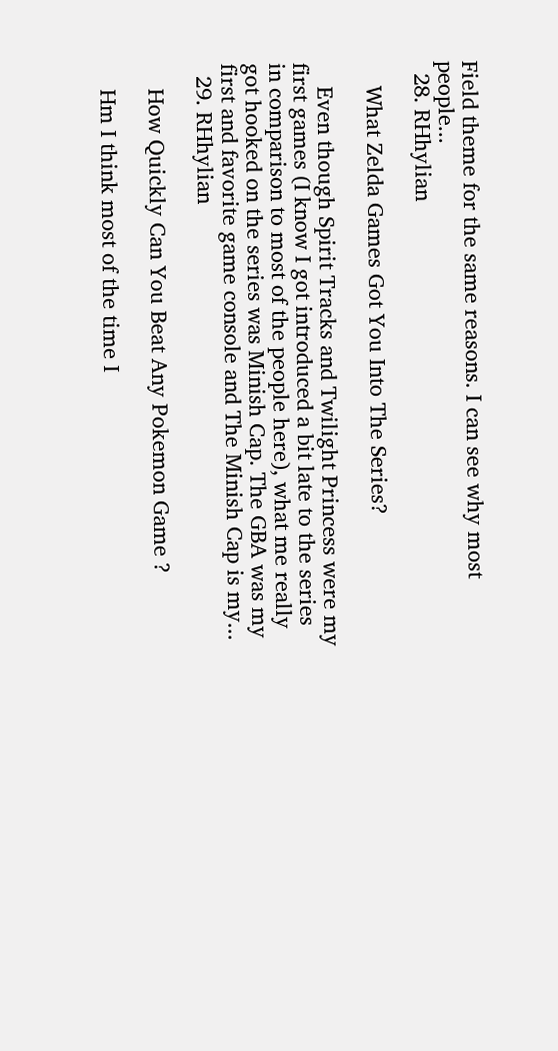Field theme for the same reasons. I can see why most people...
  28. RHhylian

    What Zelda Games Got You Into The Series?

    Even though Spirit Tracks and Twilight Princess were my first games (I know I got introduced a bit late to the series in comparison to most of the people here), what me really got hooked on the series was Minish Cap. The GBA was my first and favorite game console and The Minish Cap is my...
  29. RHhylian

    How Quickly Can You Beat Any Pokemon Game ?

    Hm I think most of the time I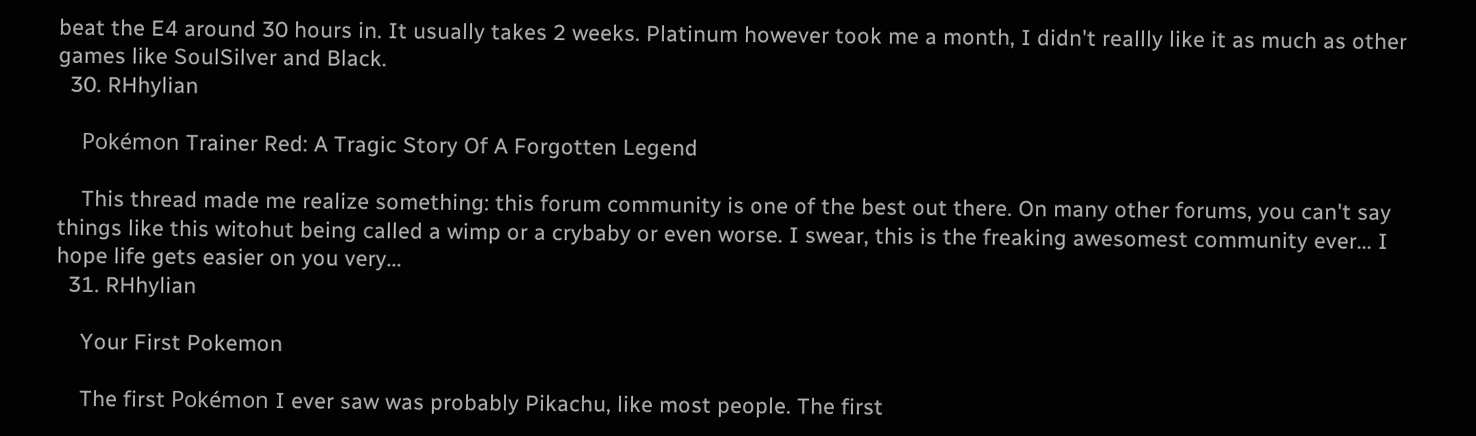beat the E4 around 30 hours in. It usually takes 2 weeks. Platinum however took me a month, I didn't reallly like it as much as other games like SoulSilver and Black.
  30. RHhylian

    Pokémon Trainer Red: A Tragic Story Of A Forgotten Legend

    This thread made me realize something: this forum community is one of the best out there. On many other forums, you can't say things like this witohut being called a wimp or a crybaby or even worse. I swear, this is the freaking awesomest community ever... I hope life gets easier on you very...
  31. RHhylian

    Your First Pokemon

    The first Pokémon I ever saw was probably Pikachu, like most people. The first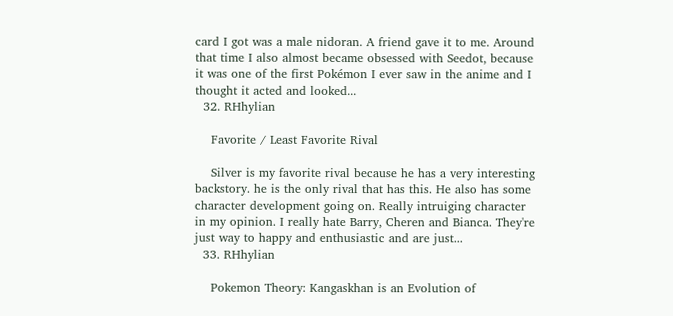card I got was a male nidoran. A friend gave it to me. Around that time I also almost became obsessed with Seedot, because it was one of the first Pokémon I ever saw in the anime and I thought it acted and looked...
  32. RHhylian

    Favorite / Least Favorite Rival

    Silver is my favorite rival because he has a very interesting backstory. he is the only rival that has this. He also has some character development going on. Really intruiging character in my opinion. I really hate Barry, Cheren and Bianca. They're just way to happy and enthusiastic and are just...
  33. RHhylian

    Pokemon Theory: Kangaskhan is an Evolution of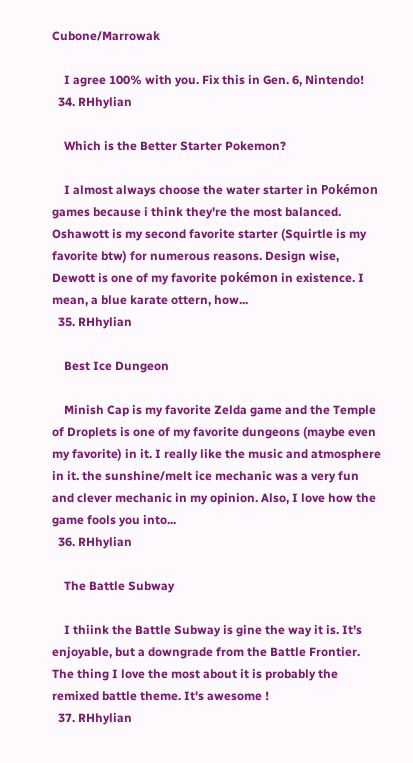Cubone/Marrowak

    I agree 100% with you. Fix this in Gen. 6, Nintendo!
  34. RHhylian

    Which is the Better Starter Pokemon?

    I almost always choose the water starter in Pokémon games because i think they're the most balanced. Oshawott is my second favorite starter (Squirtle is my favorite btw) for numerous reasons. Design wise, Dewott is one of my favorite pokémon in existence. I mean, a blue karate ottern, how...
  35. RHhylian

    Best Ice Dungeon

    Minish Cap is my favorite Zelda game and the Temple of Droplets is one of my favorite dungeons (maybe even my favorite) in it. I really like the music and atmosphere in it. the sunshine/melt ice mechanic was a very fun and clever mechanic in my opinion. Also, I love how the game fools you into...
  36. RHhylian

    The Battle Subway

    I thiink the Battle Subway is gine the way it is. It's enjoyable, but a downgrade from the Battle Frontier. The thing I love the most about it is probably the remixed battle theme. It's awesome !
  37. RHhylian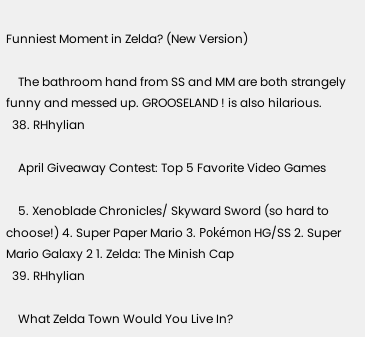Funniest Moment in Zelda? (New Version)

    The bathroom hand from SS and MM are both strangely funny and messed up. GROOSELAND ! is also hilarious.
  38. RHhylian

    April Giveaway Contest: Top 5 Favorite Video Games

    5. Xenoblade Chronicles/ Skyward Sword (so hard to choose!) 4. Super Paper Mario 3. Pokémon HG/SS 2. Super Mario Galaxy 2 1. Zelda: The Minish Cap
  39. RHhylian

    What Zelda Town Would You Live In?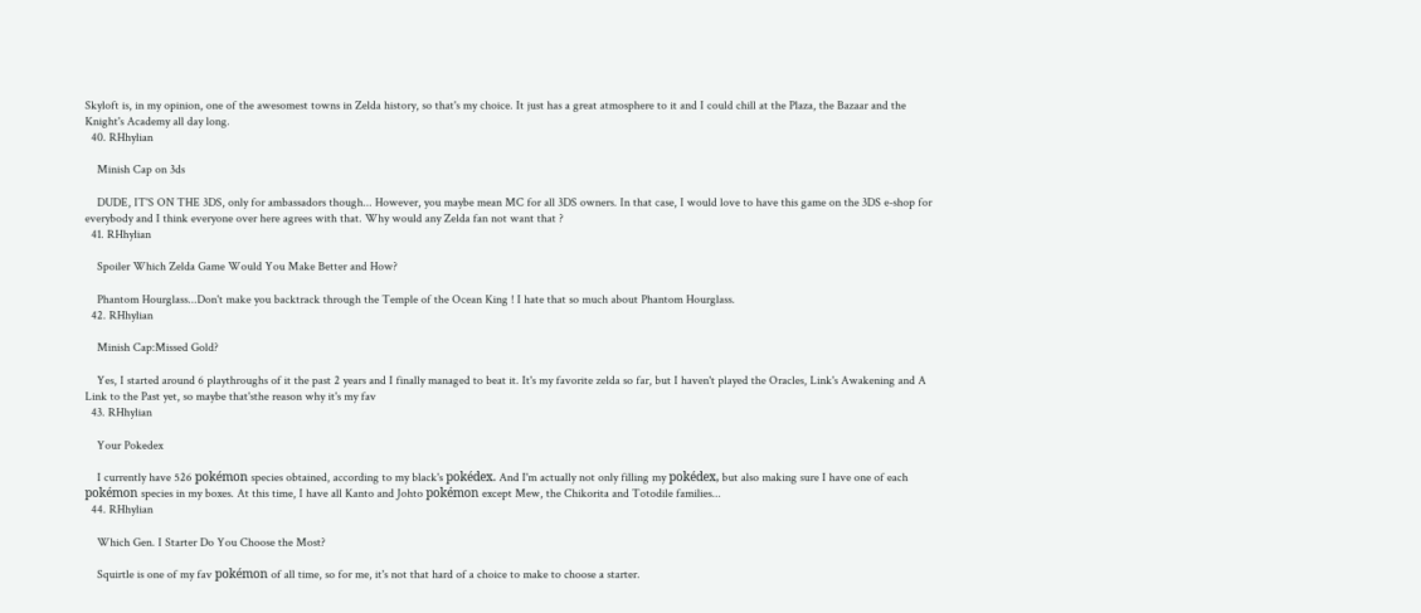Skyloft is, in my opinion, one of the awesomest towns in Zelda history, so that's my choice. It just has a great atmosphere to it and I could chill at the Plaza, the Bazaar and the Knight's Academy all day long.
  40. RHhylian

    Minish Cap on 3ds

    DUDE, IT'S ON THE 3DS, only for ambassadors though... However, you maybe mean MC for all 3DS owners. In that case, I would love to have this game on the 3DS e-shop for everybody and I think everyone over here agrees with that. Why would any Zelda fan not want that ?
  41. RHhylian

    Spoiler Which Zelda Game Would You Make Better and How?

    Phantom Hourglass...Don't make you backtrack through the Temple of the Ocean King ! I hate that so much about Phantom Hourglass.
  42. RHhylian

    Minish Cap:Missed Gold?

    Yes, I started around 6 playthroughs of it the past 2 years and I finally managed to beat it. It's my favorite zelda so far, but I haven't played the Oracles, Link's Awakening and A Link to the Past yet, so maybe that'sthe reason why it's my fav
  43. RHhylian

    Your Pokedex

    I currently have 526 pokémon species obtained, according to my black's pokédex. And I'm actually not only filling my pokédex, but also making sure I have one of each pokémon species in my boxes. At this time, I have all Kanto and Johto pokémon except Mew, the Chikorita and Totodile families...
  44. RHhylian

    Which Gen. I Starter Do You Choose the Most?

    Squirtle is one of my fav pokémon of all time, so for me, it's not that hard of a choice to make to choose a starter.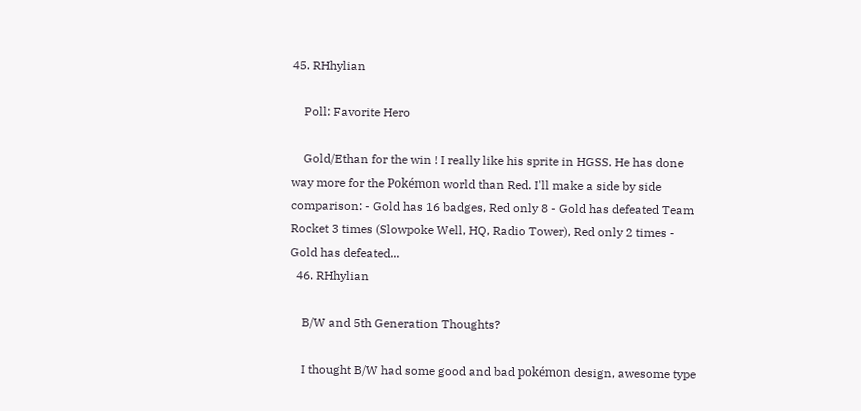45. RHhylian

    Poll: Favorite Hero

    Gold/Ethan for the win ! I really like his sprite in HGSS. He has done way more for the Pokémon world than Red. I'll make a side by side comparison: - Gold has 16 badges, Red only 8 - Gold has defeated Team Rocket 3 times (Slowpoke Well, HQ, Radio Tower), Red only 2 times - Gold has defeated...
  46. RHhylian

    B/W and 5th Generation Thoughts?

    I thought B/W had some good and bad pokémon design, awesome type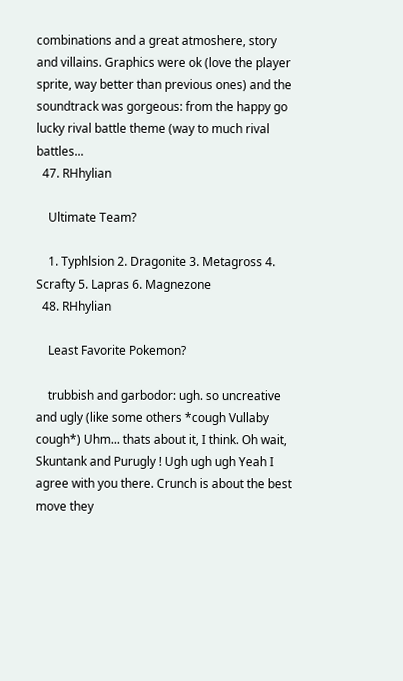combinations and a great atmoshere, story and villains. Graphics were ok (love the player sprite, way better than previous ones) and the soundtrack was gorgeous: from the happy go lucky rival battle theme (way to much rival battles...
  47. RHhylian

    Ultimate Team?

    1. Typhlsion 2. Dragonite 3. Metagross 4. Scrafty 5. Lapras 6. Magnezone
  48. RHhylian

    Least Favorite Pokemon?

    trubbish and garbodor: ugh. so uncreative and ugly (like some others *cough Vullaby cough*) Uhm... thats about it, I think. Oh wait, Skuntank and Purugly ! Ugh ugh ugh Yeah I agree with you there. Crunch is about the best move they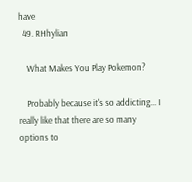have
  49. RHhylian

    What Makes You Play Pokemon?

    Probably because it's so addicting... I really like that there are so many options to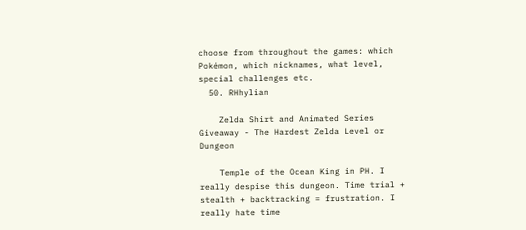choose from throughout the games: which Pokémon, which nicknames, what level, special challenges etc.
  50. RHhylian

    Zelda Shirt and Animated Series Giveaway - The Hardest Zelda Level or Dungeon

    Temple of the Ocean King in PH. I really despise this dungeon. Time trial + stealth + backtracking = frustration. I really hate time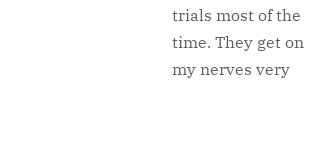trials most of the time. They get on my nerves very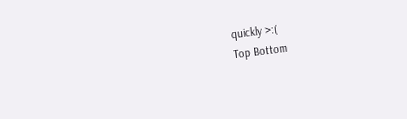quickly >:(
Top Bottom